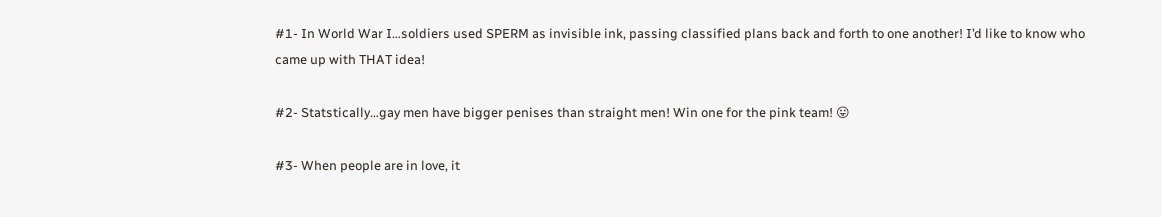#1- In World War I…soldiers used SPERM as invisible ink, passing classified plans back and forth to one another! I’d like to know who came up with THAT idea!

#2- Statstically…gay men have bigger penises than straight men! Win one for the pink team! 😛

#3- When people are in love, it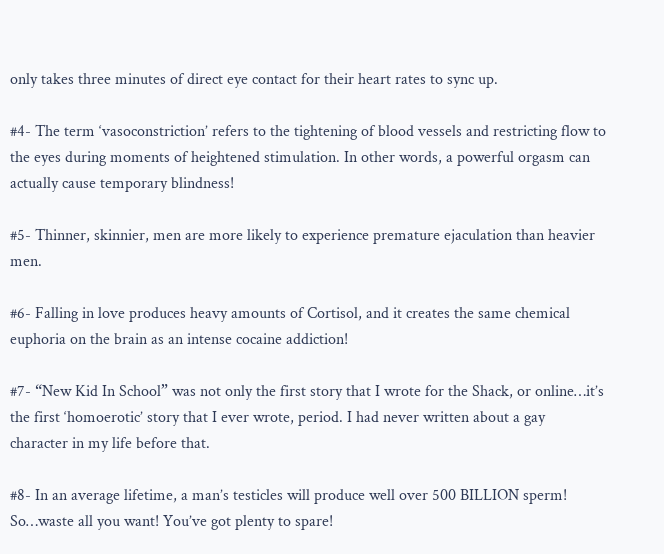only takes three minutes of direct eye contact for their heart rates to sync up.

#4- The term ‘vasoconstriction’ refers to the tightening of blood vessels and restricting flow to the eyes during moments of heightened stimulation. In other words, a powerful orgasm can actually cause temporary blindness!

#5- Thinner, skinnier, men are more likely to experience premature ejaculation than heavier men.

#6- Falling in love produces heavy amounts of Cortisol, and it creates the same chemical euphoria on the brain as an intense cocaine addiction!

#7- “New Kid In School” was not only the first story that I wrote for the Shack, or online…it’s the first ‘homoerotic’ story that I ever wrote, period. I had never written about a gay character in my life before that.

#8- In an average lifetime, a man’s testicles will produce well over 500 BILLION sperm! So…waste all you want! You’ve got plenty to spare!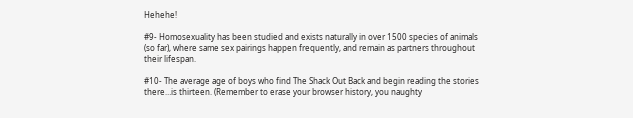Hehehe!

#9- Homosexuality has been studied and exists naturally in over 1500 species of animals (so far), where same sex pairings happen frequently, and remain as partners throughout their lifespan.

#10- The average age of boys who find The Shack Out Back and begin reading the stories there…is thirteen. (Remember to erase your browser history, you naughty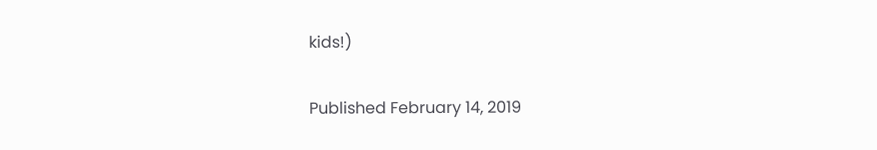kids!)

Published February 14, 2019